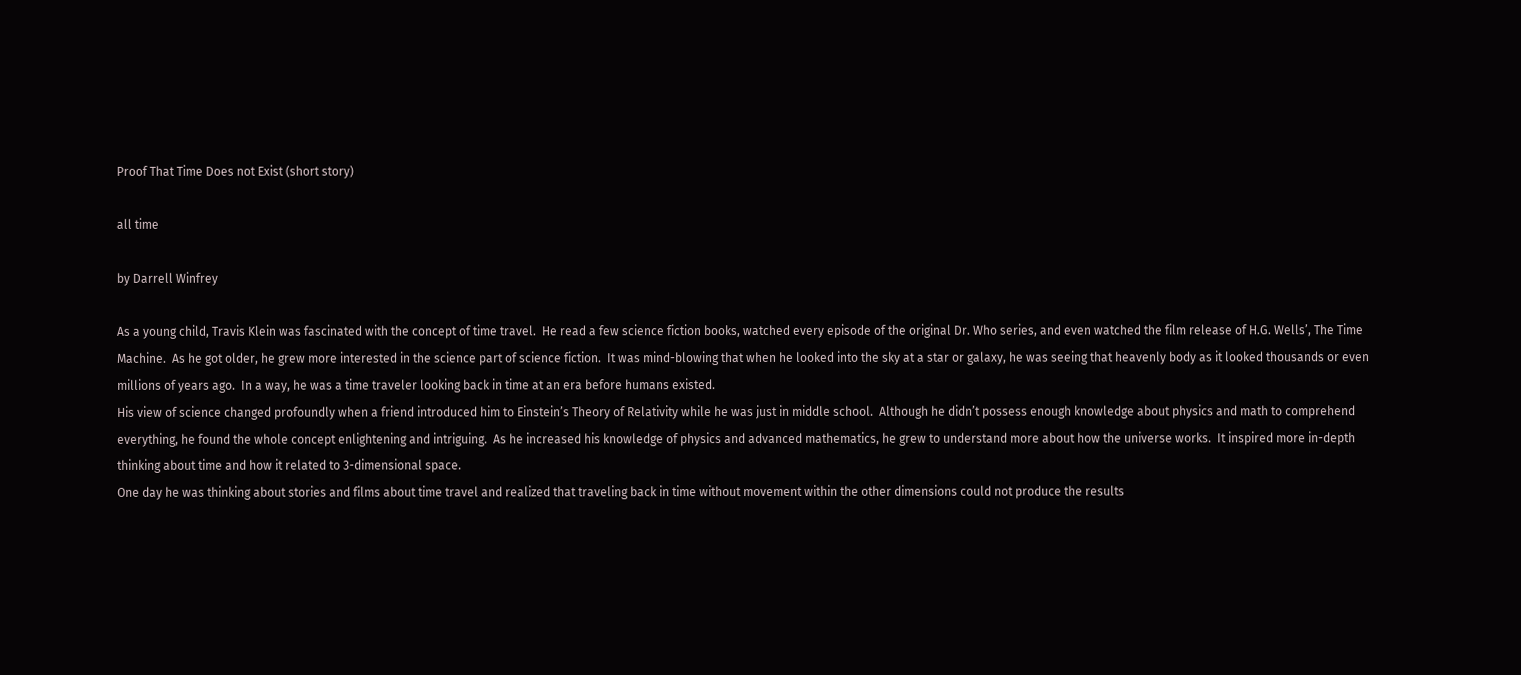Proof That Time Does not Exist (short story)

all time

by Darrell Winfrey

As a young child, Travis Klein was fascinated with the concept of time travel.  He read a few science fiction books, watched every episode of the original Dr. Who series, and even watched the film release of H.G. Wells’, The Time Machine.  As he got older, he grew more interested in the science part of science fiction.  It was mind-blowing that when he looked into the sky at a star or galaxy, he was seeing that heavenly body as it looked thousands or even millions of years ago.  In a way, he was a time traveler looking back in time at an era before humans existed.
His view of science changed profoundly when a friend introduced him to Einstein’s Theory of Relativity while he was just in middle school.  Although he didn’t possess enough knowledge about physics and math to comprehend everything, he found the whole concept enlightening and intriguing.  As he increased his knowledge of physics and advanced mathematics, he grew to understand more about how the universe works.  It inspired more in-depth thinking about time and how it related to 3-dimensional space.
One day he was thinking about stories and films about time travel and realized that traveling back in time without movement within the other dimensions could not produce the results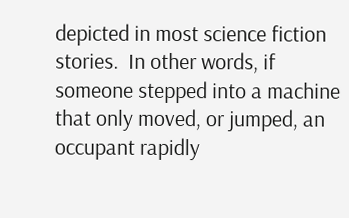depicted in most science fiction stories.  In other words, if someone stepped into a machine that only moved, or jumped, an occupant rapidly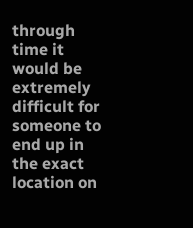through time it would be extremely difficult for someone to end up in the exact location on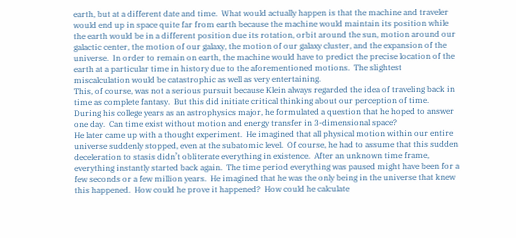earth, but at a different date and time.  What would actually happen is that the machine and traveler would end up in space quite far from earth because the machine would maintain its position while the earth would be in a different position due its rotation, orbit around the sun, motion around our galactic center, the motion of our galaxy, the motion of our galaxy cluster, and the expansion of the universe.  In order to remain on earth, the machine would have to predict the precise location of the earth at a particular time in history due to the aforementioned motions.  The slightest miscalculation would be catastrophic as well as very entertaining.
This, of course, was not a serious pursuit because Klein always regarded the idea of traveling back in time as complete fantasy.  But this did initiate critical thinking about our perception of time.  During his college years as an astrophysics major, he formulated a question that he hoped to answer one day.  Can time exist without motion and energy transfer in 3-dimensional space?
He later came up with a thought experiment.  He imagined that all physical motion within our entire universe suddenly stopped, even at the subatomic level.  Of course, he had to assume that this sudden deceleration to stasis didn’t obliterate everything in existence.  After an unknown time frame, everything instantly started back again.  The time period everything was paused might have been for a few seconds or a few million years.  He imagined that he was the only being in the universe that knew this happened.  How could he prove it happened?  How could he calculate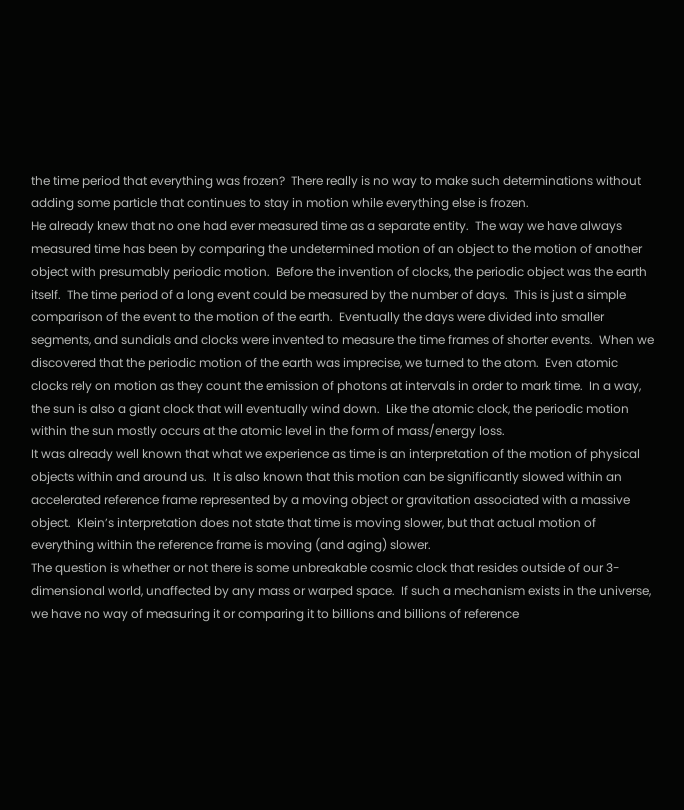the time period that everything was frozen?  There really is no way to make such determinations without adding some particle that continues to stay in motion while everything else is frozen.
He already knew that no one had ever measured time as a separate entity.  The way we have always measured time has been by comparing the undetermined motion of an object to the motion of another object with presumably periodic motion.  Before the invention of clocks, the periodic object was the earth itself.  The time period of a long event could be measured by the number of days.  This is just a simple comparison of the event to the motion of the earth.  Eventually the days were divided into smaller segments, and sundials and clocks were invented to measure the time frames of shorter events.  When we discovered that the periodic motion of the earth was imprecise, we turned to the atom.  Even atomic clocks rely on motion as they count the emission of photons at intervals in order to mark time.  In a way, the sun is also a giant clock that will eventually wind down.  Like the atomic clock, the periodic motion within the sun mostly occurs at the atomic level in the form of mass/energy loss.
It was already well known that what we experience as time is an interpretation of the motion of physical objects within and around us.  It is also known that this motion can be significantly slowed within an accelerated reference frame represented by a moving object or gravitation associated with a massive object.  Klein’s interpretation does not state that time is moving slower, but that actual motion of everything within the reference frame is moving (and aging) slower.
The question is whether or not there is some unbreakable cosmic clock that resides outside of our 3-dimensional world, unaffected by any mass or warped space.  If such a mechanism exists in the universe, we have no way of measuring it or comparing it to billions and billions of reference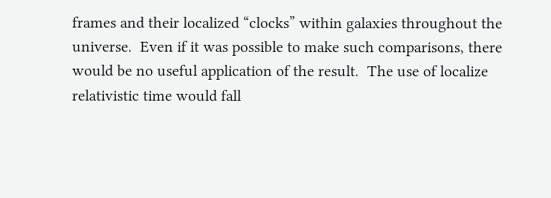frames and their localized “clocks” within galaxies throughout the universe.  Even if it was possible to make such comparisons, there would be no useful application of the result.  The use of localize relativistic time would fall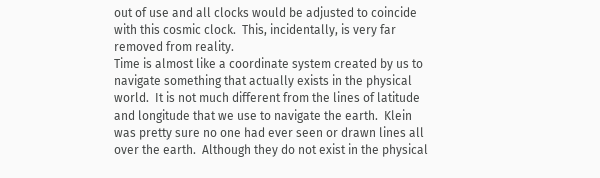out of use and all clocks would be adjusted to coincide with this cosmic clock.  This, incidentally, is very far removed from reality.
Time is almost like a coordinate system created by us to navigate something that actually exists in the physical world.  It is not much different from the lines of latitude and longitude that we use to navigate the earth.  Klein was pretty sure no one had ever seen or drawn lines all over the earth.  Although they do not exist in the physical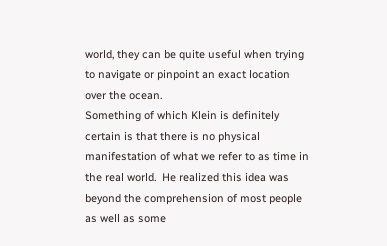world, they can be quite useful when trying to navigate or pinpoint an exact location over the ocean.
Something of which Klein is definitely certain is that there is no physical manifestation of what we refer to as time in the real world.  He realized this idea was beyond the comprehension of most people as well as some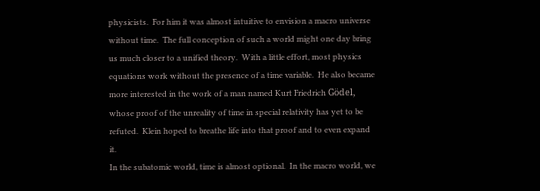physicists.  For him it was almost intuitive to envision a macro universe without time.  The full conception of such a world might one day bring us much closer to a unified theory.  With a little effort, most physics equations work without the presence of a time variable.  He also became more interested in the work of a man named Kurt Friedrich Gödel, whose proof of the unreality of time in special relativity has yet to be refuted.  Klein hoped to breathe life into that proof and to even expand it.
In the subatomic world, time is almost optional.  In the macro world, we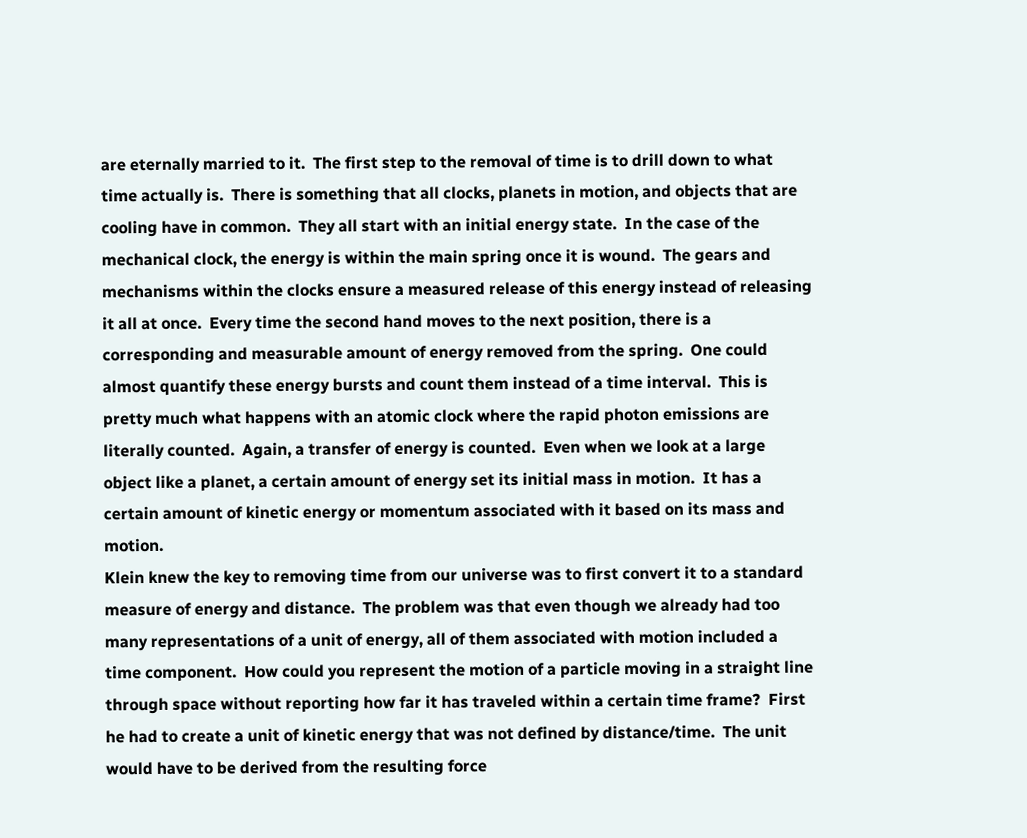are eternally married to it.  The first step to the removal of time is to drill down to what time actually is.  There is something that all clocks, planets in motion, and objects that are cooling have in common.  They all start with an initial energy state.  In the case of the mechanical clock, the energy is within the main spring once it is wound.  The gears and mechanisms within the clocks ensure a measured release of this energy instead of releasing it all at once.  Every time the second hand moves to the next position, there is a corresponding and measurable amount of energy removed from the spring.  One could almost quantify these energy bursts and count them instead of a time interval.  This is pretty much what happens with an atomic clock where the rapid photon emissions are literally counted.  Again, a transfer of energy is counted.  Even when we look at a large object like a planet, a certain amount of energy set its initial mass in motion.  It has a certain amount of kinetic energy or momentum associated with it based on its mass and motion.
Klein knew the key to removing time from our universe was to first convert it to a standard measure of energy and distance.  The problem was that even though we already had too many representations of a unit of energy, all of them associated with motion included a time component.  How could you represent the motion of a particle moving in a straight line through space without reporting how far it has traveled within a certain time frame?  First he had to create a unit of kinetic energy that was not defined by distance/time.  The unit would have to be derived from the resulting force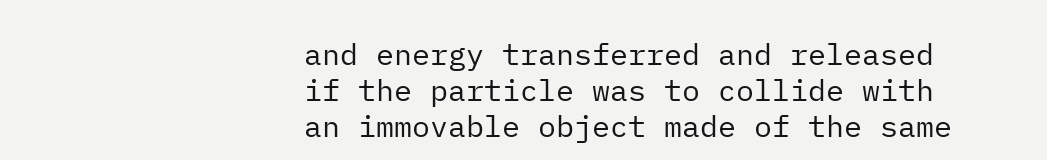and energy transferred and released if the particle was to collide with an immovable object made of the same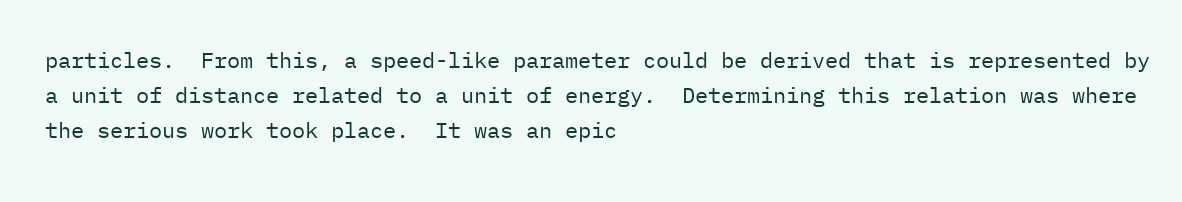particles.  From this, a speed-like parameter could be derived that is represented by a unit of distance related to a unit of energy.  Determining this relation was where the serious work took place.  It was an epic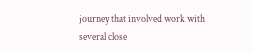journey that involved work with several close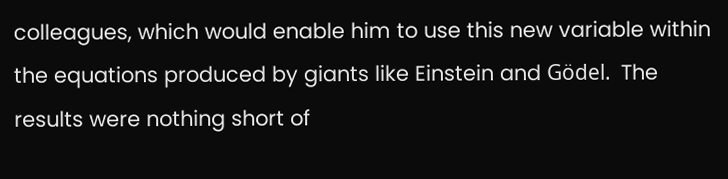colleagues, which would enable him to use this new variable within the equations produced by giants like Einstein and Gödel.  The results were nothing short of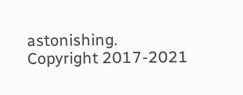astonishing.
Copyright 2017-2021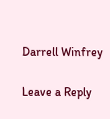Darrell Winfrey

Leave a Reply